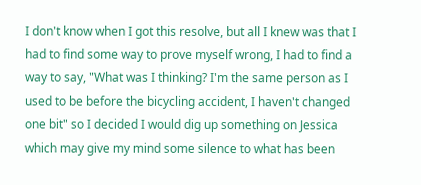I don't know when I got this resolve, but all I knew was that I had to find some way to prove myself wrong, I had to find a way to say, "What was I thinking? I'm the same person as I used to be before the bicycling accident, I haven't changed one bit" so I decided I would dig up something on Jessica which may give my mind some silence to what has been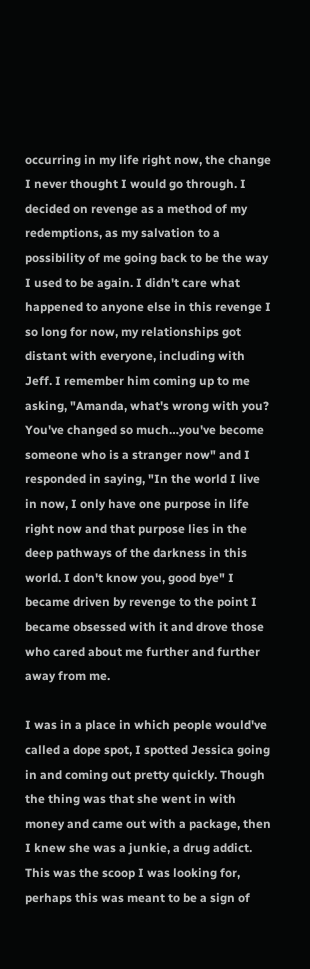occurring in my life right now, the change I never thought I would go through. I decided on revenge as a method of my redemptions, as my salvation to a possibility of me going back to be the way I used to be again. I didn't care what happened to anyone else in this revenge I so long for now, my relationships got distant with everyone, including with Jeff. I remember him coming up to me asking, "Amanda, what's wrong with you? You've changed so much…you've become someone who is a stranger now" and I responded in saying, "In the world I live in now, I only have one purpose in life right now and that purpose lies in the deep pathways of the darkness in this world. I don't know you, good bye" I became driven by revenge to the point I became obsessed with it and drove those who cared about me further and further away from me.

I was in a place in which people would've called a dope spot, I spotted Jessica going in and coming out pretty quickly. Though the thing was that she went in with money and came out with a package, then I knew she was a junkie, a drug addict. This was the scoop I was looking for, perhaps this was meant to be a sign of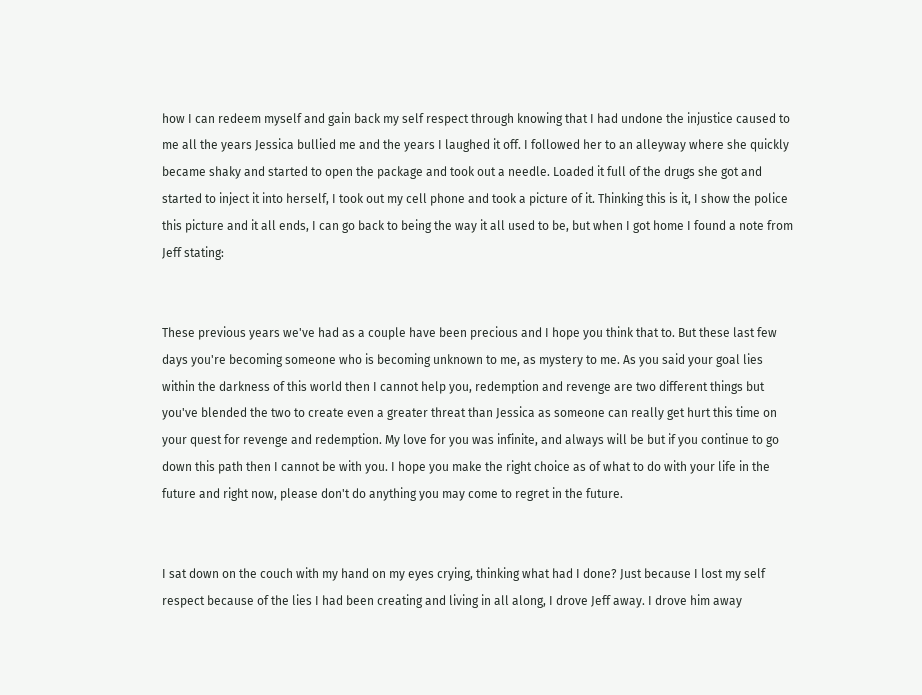how I can redeem myself and gain back my self respect through knowing that I had undone the injustice caused to me all the years Jessica bullied me and the years I laughed it off. I followed her to an alleyway where she quickly became shaky and started to open the package and took out a needle. Loaded it full of the drugs she got and started to inject it into herself, I took out my cell phone and took a picture of it. Thinking this is it, I show the police this picture and it all ends, I can go back to being the way it all used to be, but when I got home I found a note from Jeff stating:


These previous years we've had as a couple have been precious and I hope you think that to. But these last few days you're becoming someone who is becoming unknown to me, as mystery to me. As you said your goal lies within the darkness of this world then I cannot help you, redemption and revenge are two different things but you've blended the two to create even a greater threat than Jessica as someone can really get hurt this time on your quest for revenge and redemption. My love for you was infinite, and always will be but if you continue to go down this path then I cannot be with you. I hope you make the right choice as of what to do with your life in the future and right now, please don't do anything you may come to regret in the future.


I sat down on the couch with my hand on my eyes crying, thinking what had I done? Just because I lost my self respect because of the lies I had been creating and living in all along, I drove Jeff away. I drove him away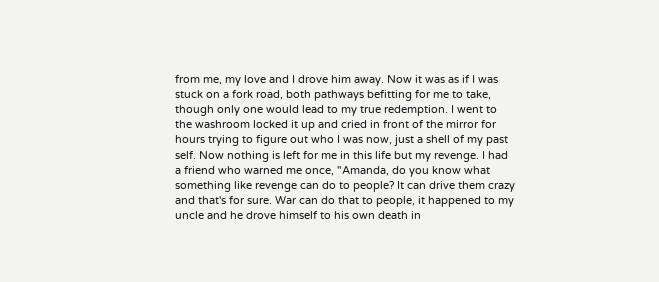from me, my love and I drove him away. Now it was as if I was stuck on a fork road, both pathways befitting for me to take, though only one would lead to my true redemption. I went to the washroom locked it up and cried in front of the mirror for hours trying to figure out who I was now, just a shell of my past self. Now nothing is left for me in this life but my revenge. I had a friend who warned me once, "Amanda, do you know what something like revenge can do to people? It can drive them crazy and that's for sure. War can do that to people, it happened to my uncle and he drove himself to his own death in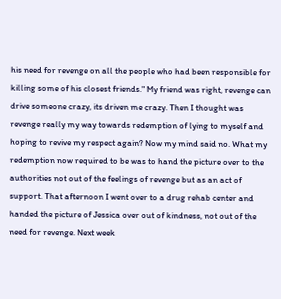his need for revenge on all the people who had been responsible for killing some of his closest friends." My friend was right, revenge can drive someone crazy, its driven me crazy. Then I thought was revenge really my way towards redemption of lying to myself and hoping to revive my respect again? Now my mind said no. What my redemption now required to be was to hand the picture over to the authorities not out of the feelings of revenge but as an act of support. That afternoon I went over to a drug rehab center and handed the picture of Jessica over out of kindness, not out of the need for revenge. Next week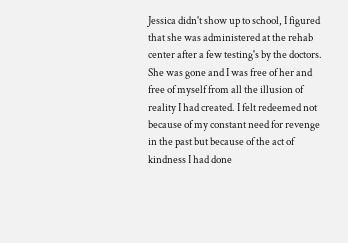Jessica didn't show up to school, I figured that she was administered at the rehab center after a few testing's by the doctors. She was gone and I was free of her and free of myself from all the illusion of reality I had created. I felt redeemed not because of my constant need for revenge in the past but because of the act of kindness I had done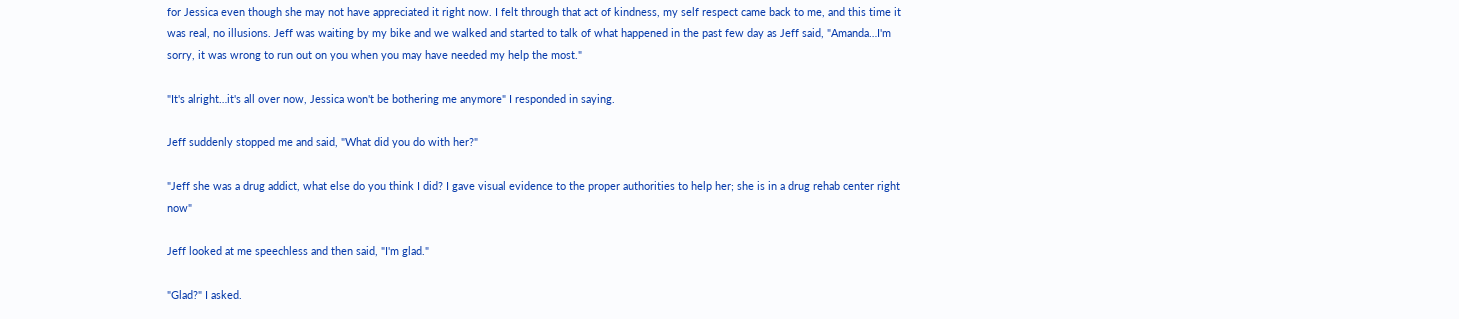for Jessica even though she may not have appreciated it right now. I felt through that act of kindness, my self respect came back to me, and this time it was real, no illusions. Jeff was waiting by my bike and we walked and started to talk of what happened in the past few day as Jeff said, "Amanda…I'm sorry, it was wrong to run out on you when you may have needed my help the most."

"It's alright…it's all over now, Jessica won't be bothering me anymore" I responded in saying.

Jeff suddenly stopped me and said, "What did you do with her?"

"Jeff she was a drug addict, what else do you think I did? I gave visual evidence to the proper authorities to help her; she is in a drug rehab center right now"

Jeff looked at me speechless and then said, "I'm glad."

"Glad?" I asked.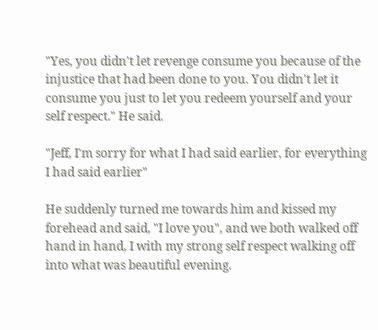"Yes, you didn't let revenge consume you because of the injustice that had been done to you. You didn't let it consume you just to let you redeem yourself and your self respect." He said.

"Jeff, I'm sorry for what I had said earlier, for everything I had said earlier"

He suddenly turned me towards him and kissed my forehead and said, "I love you", and we both walked off hand in hand, I with my strong self respect walking off into what was beautiful evening.